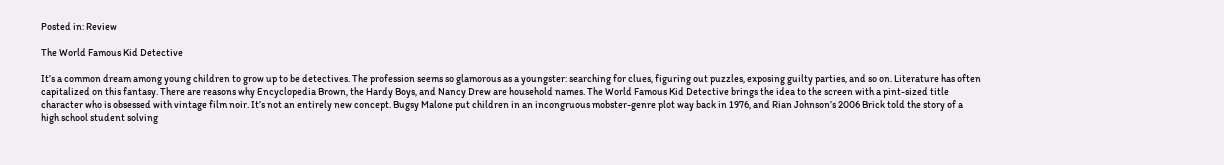Posted in: Review

The World Famous Kid Detective

It’s a common dream among young children to grow up to be detectives. The profession seems so glamorous as a youngster: searching for clues, figuring out puzzles, exposing guilty parties, and so on. Literature has often capitalized on this fantasy. There are reasons why Encyclopedia Brown, the Hardy Boys, and Nancy Drew are household names. The World Famous Kid Detective brings the idea to the screen with a pint-sized title character who is obsessed with vintage film noir. It’s not an entirely new concept. Bugsy Malone put children in an incongruous mobster-genre plot way back in 1976, and Rian Johnson’s 2006 Brick told the story of a high school student solving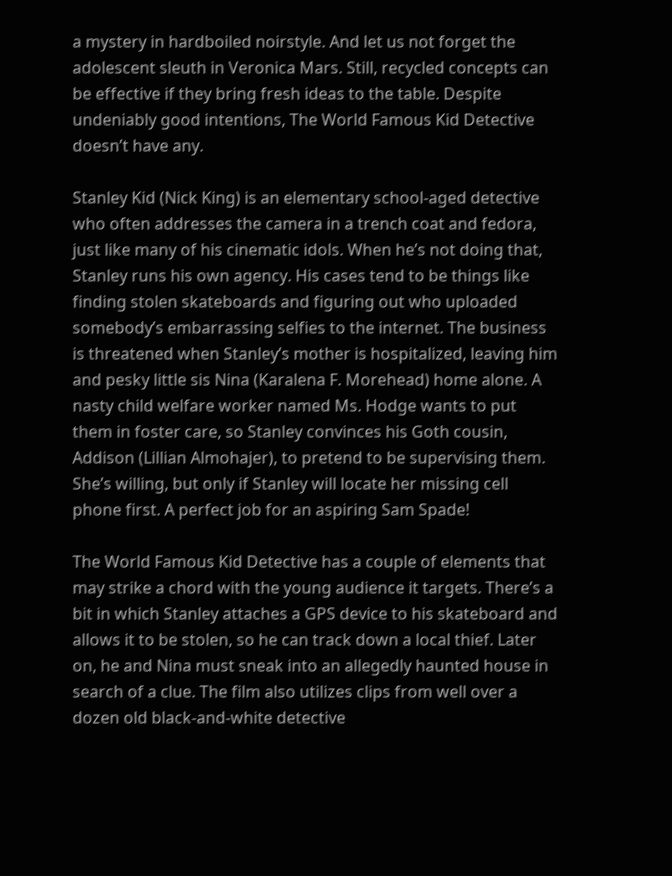a mystery in hardboiled noirstyle. And let us not forget the adolescent sleuth in Veronica Mars. Still, recycled concepts can be effective if they bring fresh ideas to the table. Despite undeniably good intentions, The World Famous Kid Detective doesn’t have any.

Stanley Kid (Nick King) is an elementary school-aged detective who often addresses the camera in a trench coat and fedora, just like many of his cinematic idols. When he’s not doing that, Stanley runs his own agency. His cases tend to be things like finding stolen skateboards and figuring out who uploaded somebody’s embarrassing selfies to the internet. The business is threatened when Stanley’s mother is hospitalized, leaving him and pesky little sis Nina (Karalena F. Morehead) home alone. A nasty child welfare worker named Ms. Hodge wants to put them in foster care, so Stanley convinces his Goth cousin, Addison (Lillian Almohajer), to pretend to be supervising them. She’s willing, but only if Stanley will locate her missing cell phone first. A perfect job for an aspiring Sam Spade!

The World Famous Kid Detective has a couple of elements that may strike a chord with the young audience it targets. There’s a bit in which Stanley attaches a GPS device to his skateboard and allows it to be stolen, so he can track down a local thief. Later on, he and Nina must sneak into an allegedly haunted house in search of a clue. The film also utilizes clips from well over a dozen old black-and-white detective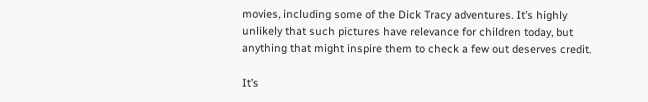movies, including some of the Dick Tracy adventures. It’s highly unlikely that such pictures have relevance for children today, but anything that might inspire them to check a few out deserves credit.

It’s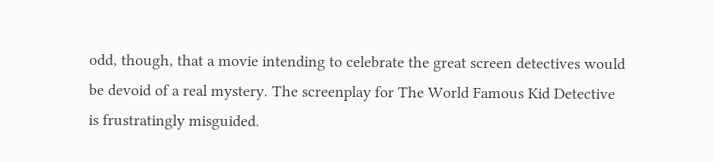odd, though, that a movie intending to celebrate the great screen detectives would be devoid of a real mystery. The screenplay for The World Famous Kid Detective is frustratingly misguided.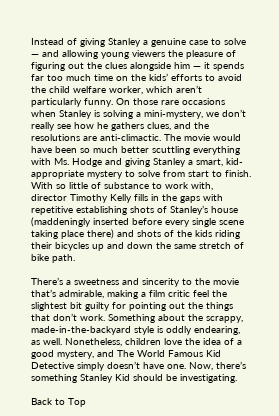Instead of giving Stanley a genuine case to solve — and allowing young viewers the pleasure of figuring out the clues alongside him — it spends far too much time on the kids’ efforts to avoid the child welfare worker, which aren’t particularly funny. On those rare occasions when Stanley is solving a mini-mystery, we don’t really see how he gathers clues, and the resolutions are anti-climactic. The movie would have been so much better scuttling everything with Ms. Hodge and giving Stanley a smart, kid-appropriate mystery to solve from start to finish. With so little of substance to work with, director Timothy Kelly fills in the gaps with repetitive establishing shots of Stanley’s house (maddeningly inserted before every single scene taking place there) and shots of the kids riding their bicycles up and down the same stretch of bike path.

There’s a sweetness and sincerity to the movie that’s admirable, making a film critic feel the slightest bit guilty for pointing out the things that don’t work. Something about the scrappy, made-in-the-backyard style is oddly endearing, as well. Nonetheless, children love the idea of a good mystery, and The World Famous Kid Detective simply doesn’t have one. Now, there’s something Stanley Kid should be investigating.

Back to Top